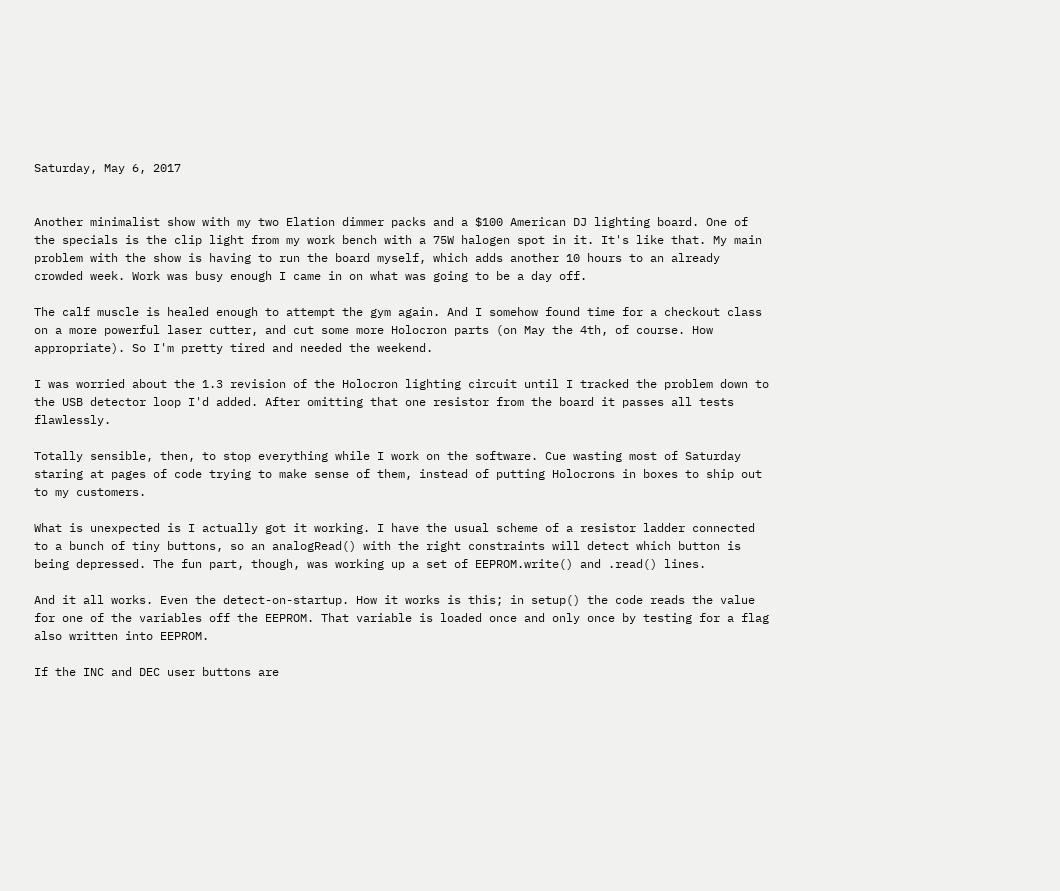Saturday, May 6, 2017


Another minimalist show with my two Elation dimmer packs and a $100 American DJ lighting board. One of the specials is the clip light from my work bench with a 75W halogen spot in it. It's like that. My main problem with the show is having to run the board myself, which adds another 10 hours to an already crowded week. Work was busy enough I came in on what was going to be a day off.

The calf muscle is healed enough to attempt the gym again. And I somehow found time for a checkout class on a more powerful laser cutter, and cut some more Holocron parts (on May the 4th, of course. How appropriate). So I'm pretty tired and needed the weekend.

I was worried about the 1.3 revision of the Holocron lighting circuit until I tracked the problem down to the USB detector loop I'd added. After omitting that one resistor from the board it passes all tests flawlessly.

Totally sensible, then, to stop everything while I work on the software. Cue wasting most of Saturday staring at pages of code trying to make sense of them, instead of putting Holocrons in boxes to ship out to my customers.

What is unexpected is I actually got it working. I have the usual scheme of a resistor ladder connected to a bunch of tiny buttons, so an analogRead() with the right constraints will detect which button is being depressed. The fun part, though, was working up a set of EEPROM.write() and .read() lines.

And it all works. Even the detect-on-startup. How it works is this; in setup() the code reads the value for one of the variables off the EEPROM. That variable is loaded once and only once by testing for a flag also written into EEPROM.

If the INC and DEC user buttons are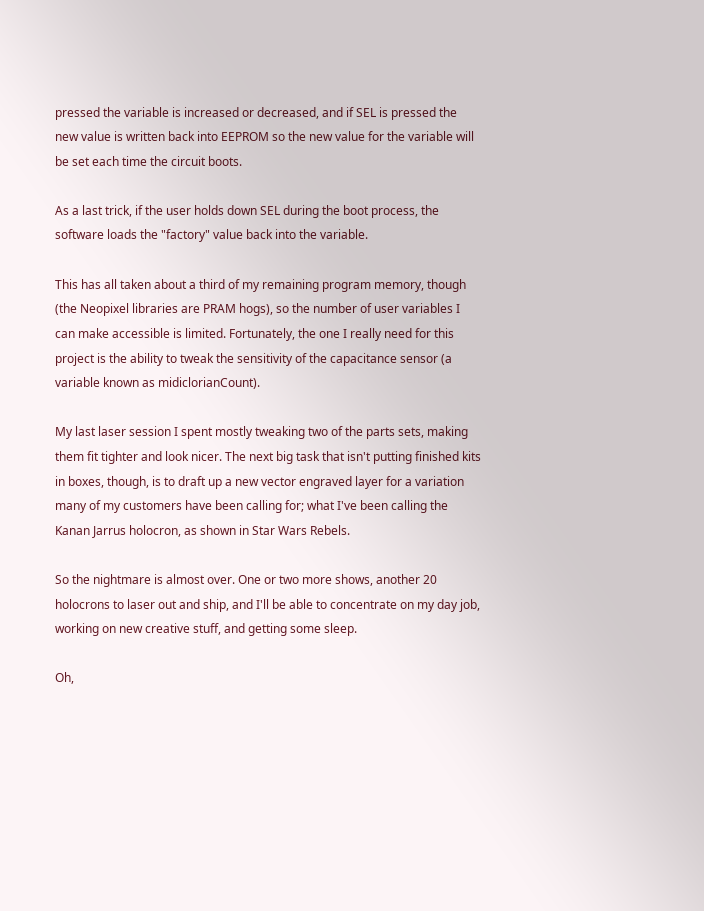pressed the variable is increased or decreased, and if SEL is pressed the new value is written back into EEPROM so the new value for the variable will be set each time the circuit boots.

As a last trick, if the user holds down SEL during the boot process, the software loads the "factory" value back into the variable.

This has all taken about a third of my remaining program memory, though (the Neopixel libraries are PRAM hogs), so the number of user variables I can make accessible is limited. Fortunately, the one I really need for this project is the ability to tweak the sensitivity of the capacitance sensor (a variable known as midiclorianCount).

My last laser session I spent mostly tweaking two of the parts sets, making them fit tighter and look nicer. The next big task that isn't putting finished kits in boxes, though, is to draft up a new vector engraved layer for a variation many of my customers have been calling for; what I've been calling the Kanan Jarrus holocron, as shown in Star Wars Rebels.

So the nightmare is almost over. One or two more shows, another 20 holocrons to laser out and ship, and I'll be able to concentrate on my day job, working on new creative stuff, and getting some sleep.

Oh,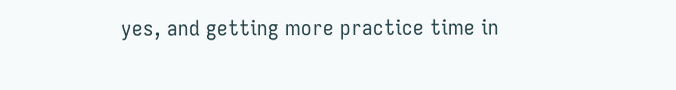yes, and getting more practice time in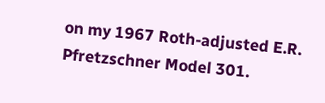on my 1967 Roth-adjusted E.R. Pfretzschner Model 301.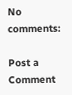No comments:

Post a Comment